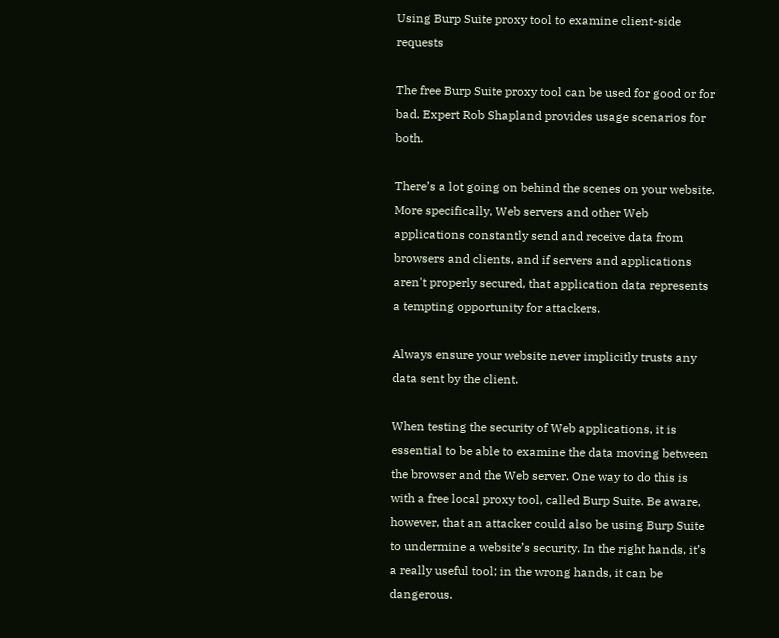Using Burp Suite proxy tool to examine client-side requests

The free Burp Suite proxy tool can be used for good or for bad. Expert Rob Shapland provides usage scenarios for both.

There’s a lot going on behind the scenes on your website. More specifically, Web servers and other Web applications constantly send and receive data from browsers and clients, and if servers and applications aren't properly secured, that application data represents a tempting opportunity for attackers.

Always ensure your website never implicitly trusts any data sent by the client.

When testing the security of Web applications, it is essential to be able to examine the data moving between the browser and the Web server. One way to do this is with a free local proxy tool, called Burp Suite. Be aware, however, that an attacker could also be using Burp Suite to undermine a website’s security. In the right hands, it’s a really useful tool; in the wrong hands, it can be dangerous.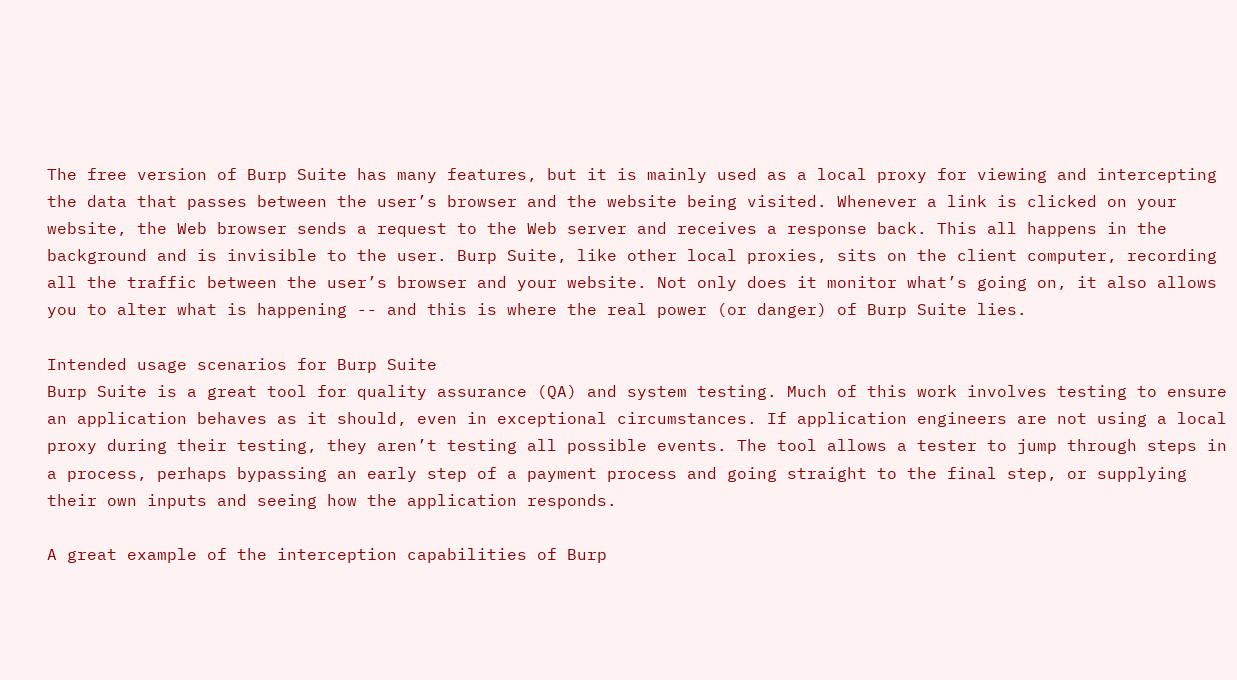The free version of Burp Suite has many features, but it is mainly used as a local proxy for viewing and intercepting the data that passes between the user’s browser and the website being visited. Whenever a link is clicked on your website, the Web browser sends a request to the Web server and receives a response back. This all happens in the background and is invisible to the user. Burp Suite, like other local proxies, sits on the client computer, recording all the traffic between the user’s browser and your website. Not only does it monitor what’s going on, it also allows you to alter what is happening -- and this is where the real power (or danger) of Burp Suite lies.

Intended usage scenarios for Burp Suite
Burp Suite is a great tool for quality assurance (QA) and system testing. Much of this work involves testing to ensure an application behaves as it should, even in exceptional circumstances. If application engineers are not using a local proxy during their testing, they aren’t testing all possible events. The tool allows a tester to jump through steps in a process, perhaps bypassing an early step of a payment process and going straight to the final step, or supplying their own inputs and seeing how the application responds.

A great example of the interception capabilities of Burp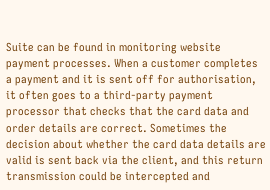Suite can be found in monitoring website payment processes. When a customer completes a payment and it is sent off for authorisation, it often goes to a third-party payment processor that checks that the card data and order details are correct. Sometimes the decision about whether the card data details are valid is sent back via the client, and this return transmission could be intercepted and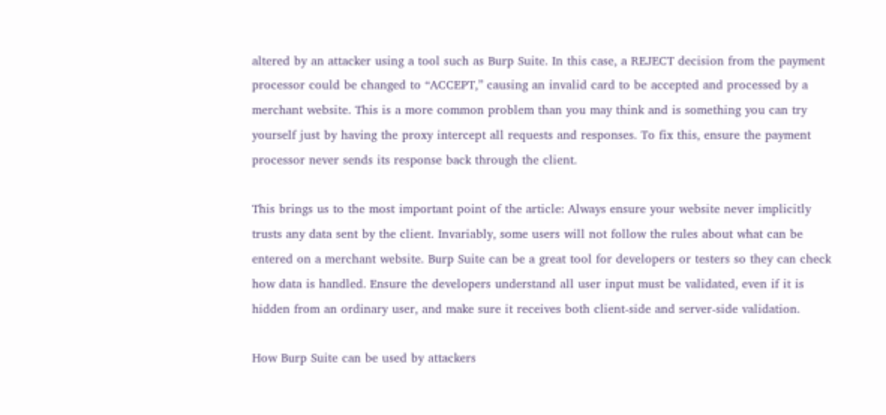altered by an attacker using a tool such as Burp Suite. In this case, a REJECT decision from the payment processor could be changed to “ACCEPT,” causing an invalid card to be accepted and processed by a merchant website. This is a more common problem than you may think and is something you can try yourself just by having the proxy intercept all requests and responses. To fix this, ensure the payment processor never sends its response back through the client.

This brings us to the most important point of the article: Always ensure your website never implicitly trusts any data sent by the client. Invariably, some users will not follow the rules about what can be entered on a merchant website. Burp Suite can be a great tool for developers or testers so they can check how data is handled. Ensure the developers understand all user input must be validated, even if it is hidden from an ordinary user, and make sure it receives both client-side and server-side validation.

How Burp Suite can be used by attackers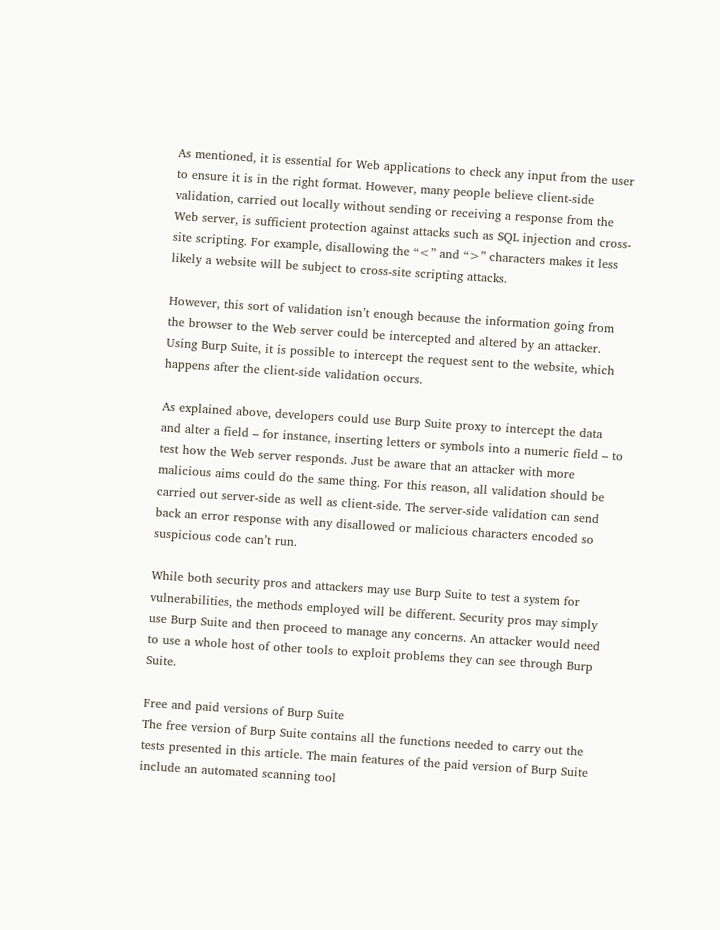As mentioned, it is essential for Web applications to check any input from the user to ensure it is in the right format. However, many people believe client-side validation, carried out locally without sending or receiving a response from the Web server, is sufficient protection against attacks such as SQL injection and cross-site scripting. For example, disallowing the “<” and “>” characters makes it less likely a website will be subject to cross-site scripting attacks.

However, this sort of validation isn’t enough because the information going from the browser to the Web server could be intercepted and altered by an attacker. Using Burp Suite, it is possible to intercept the request sent to the website, which happens after the client-side validation occurs.

As explained above, developers could use Burp Suite proxy to intercept the data and alter a field – for instance, inserting letters or symbols into a numeric field – to test how the Web server responds. Just be aware that an attacker with more malicious aims could do the same thing. For this reason, all validation should be carried out server-side as well as client-side. The server-side validation can send back an error response with any disallowed or malicious characters encoded so suspicious code can’t run.

While both security pros and attackers may use Burp Suite to test a system for vulnerabilities, the methods employed will be different. Security pros may simply use Burp Suite and then proceed to manage any concerns. An attacker would need to use a whole host of other tools to exploit problems they can see through Burp Suite.

Free and paid versions of Burp Suite
The free version of Burp Suite contains all the functions needed to carry out the tests presented in this article. The main features of the paid version of Burp Suite include an automated scanning tool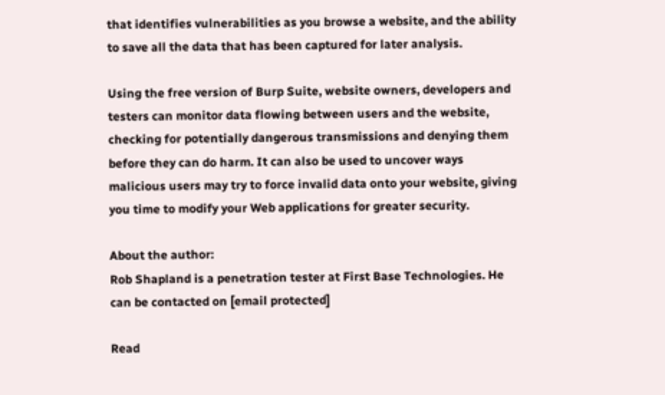that identifies vulnerabilities as you browse a website, and the ability to save all the data that has been captured for later analysis.

Using the free version of Burp Suite, website owners, developers and testers can monitor data flowing between users and the website, checking for potentially dangerous transmissions and denying them before they can do harm. It can also be used to uncover ways malicious users may try to force invalid data onto your website, giving you time to modify your Web applications for greater security.

About the author:
Rob Shapland is a penetration tester at First Base Technologies. He can be contacted on [email protected]

Read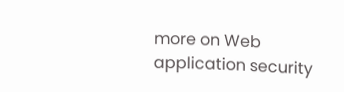more on Web application security